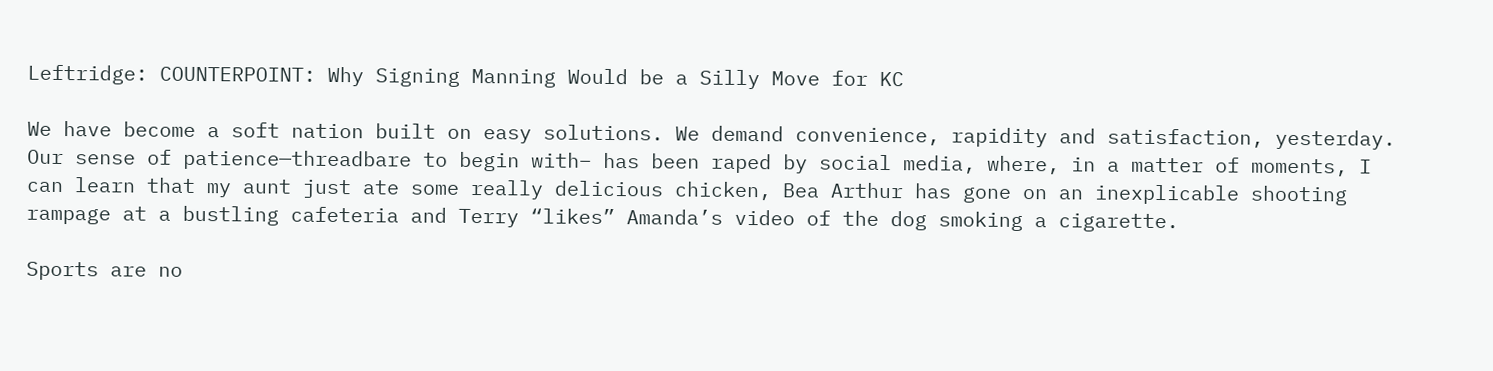Leftridge: COUNTERPOINT: Why Signing Manning Would be a Silly Move for KC

We have become a soft nation built on easy solutions. We demand convenience, rapidity and satisfaction, yesterday. Our sense of patience—threadbare to begin with– has been raped by social media, where, in a matter of moments, I can learn that my aunt just ate some really delicious chicken, Bea Arthur has gone on an inexplicable shooting rampage at a bustling cafeteria and Terry “likes” Amanda’s video of the dog smoking a cigarette.

Sports are no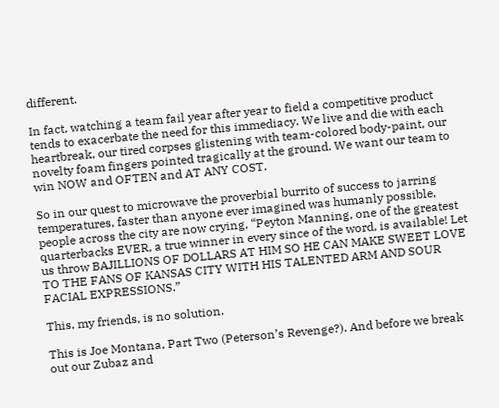different.

In fact, watching a team fail year after year to field a competitive product tends to exacerbate the need for this immediacy. We live and die with each heartbreak, our tired corpses glistening with team-colored body-paint, our novelty foam fingers pointed tragically at the ground. We want our team to win NOW and OFTEN and AT ANY COST.

So in our quest to microwave the proverbial burrito of success to jarring temperatures, faster than anyone ever imagined was humanly possible, people across the city are now crying, “Peyton Manning, one of the greatest quarterbacks EVER, a true winner in every since of the word, is available! Let us throw BAJILLIONS OF DOLLARS AT HIM SO HE CAN MAKE SWEET LOVE TO THE FANS OF KANSAS CITY WITH HIS TALENTED ARM AND SOUR FACIAL EXPRESSIONS.”

This, my friends, is no solution.

This is Joe Montana, Part Two (Peterson’s Revenge?). And before we break out our Zubaz and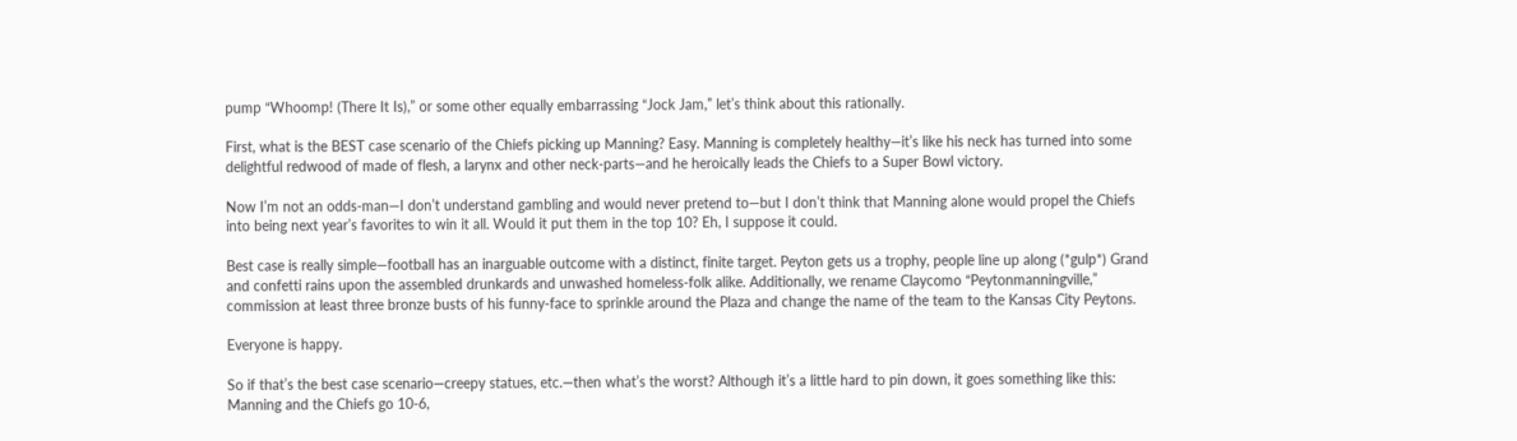pump “Whoomp! (There It Is),” or some other equally embarrassing “Jock Jam,” let’s think about this rationally.

First, what is the BEST case scenario of the Chiefs picking up Manning? Easy. Manning is completely healthy—it’s like his neck has turned into some delightful redwood of made of flesh, a larynx and other neck-parts—and he heroically leads the Chiefs to a Super Bowl victory.

Now I’m not an odds-man—I don’t understand gambling and would never pretend to—but I don’t think that Manning alone would propel the Chiefs into being next year’s favorites to win it all. Would it put them in the top 10? Eh, I suppose it could.

Best case is really simple—football has an inarguable outcome with a distinct, finite target. Peyton gets us a trophy, people line up along (*gulp*) Grand and confetti rains upon the assembled drunkards and unwashed homeless-folk alike. Additionally, we rename Claycomo “Peytonmanningville,” commission at least three bronze busts of his funny-face to sprinkle around the Plaza and change the name of the team to the Kansas City Peytons.

Everyone is happy.

So if that’s the best case scenario—creepy statues, etc.—then what’s the worst? Although it’s a little hard to pin down, it goes something like this: Manning and the Chiefs go 10-6,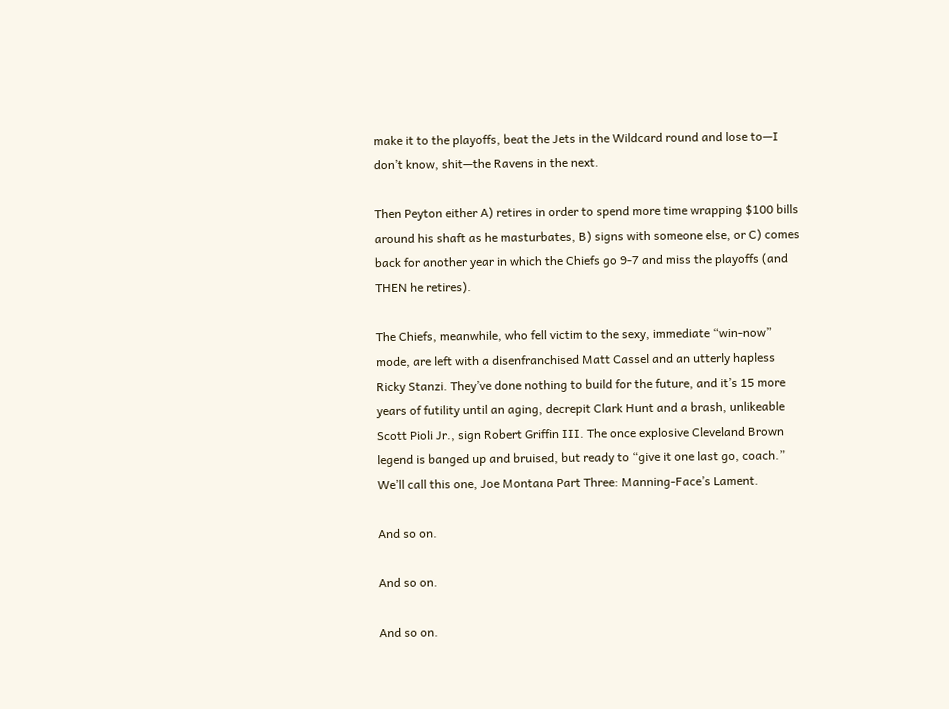make it to the playoffs, beat the Jets in the Wildcard round and lose to—I don’t know, shit—the Ravens in the next.

Then Peyton either A) retires in order to spend more time wrapping $100 bills around his shaft as he masturbates, B) signs with someone else, or C) comes back for another year in which the Chiefs go 9-7 and miss the playoffs (and THEN he retires).

The Chiefs, meanwhile, who fell victim to the sexy, immediate “win-now” mode, are left with a disenfranchised Matt Cassel and an utterly hapless Ricky Stanzi. They’ve done nothing to build for the future, and it’s 15 more years of futility until an aging, decrepit Clark Hunt and a brash, unlikeable Scott Pioli Jr., sign Robert Griffin III. The once explosive Cleveland Brown legend is banged up and bruised, but ready to “give it one last go, coach.” We’ll call this one, Joe Montana Part Three: Manning-Face’s Lament.

And so on.

And so on.

And so on.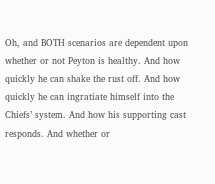Oh, and BOTH scenarios are dependent upon whether or not Peyton is healthy. And how quickly he can shake the rust off. And how quickly he can ingratiate himself into the Chiefs’ system. And how his supporting cast responds. And whether or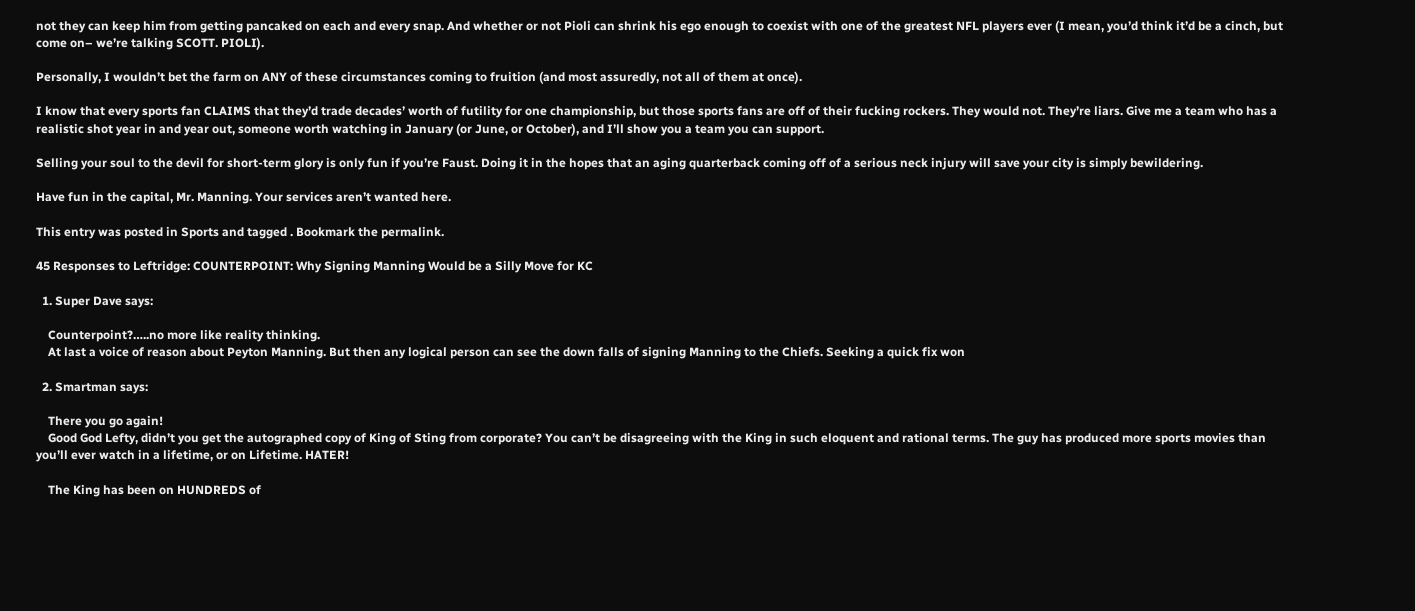not they can keep him from getting pancaked on each and every snap. And whether or not Pioli can shrink his ego enough to coexist with one of the greatest NFL players ever (I mean, you’d think it’d be a cinch, but come on– we’re talking SCOTT. PIOLI).

Personally, I wouldn’t bet the farm on ANY of these circumstances coming to fruition (and most assuredly, not all of them at once).

I know that every sports fan CLAIMS that they’d trade decades’ worth of futility for one championship, but those sports fans are off of their fucking rockers. They would not. They’re liars. Give me a team who has a realistic shot year in and year out, someone worth watching in January (or June, or October), and I’ll show you a team you can support.

Selling your soul to the devil for short-term glory is only fun if you’re Faust. Doing it in the hopes that an aging quarterback coming off of a serious neck injury will save your city is simply bewildering.

Have fun in the capital, Mr. Manning. Your services aren’t wanted here.

This entry was posted in Sports and tagged . Bookmark the permalink.

45 Responses to Leftridge: COUNTERPOINT: Why Signing Manning Would be a Silly Move for KC

  1. Super Dave says:

    Counterpoint?…..no more like reality thinking.
    At last a voice of reason about Peyton Manning. But then any logical person can see the down falls of signing Manning to the Chiefs. Seeking a quick fix won

  2. Smartman says:

    There you go again!
    Good God Lefty, didn’t you get the autographed copy of King of Sting from corporate? You can’t be disagreeing with the King in such eloquent and rational terms. The guy has produced more sports movies than you’ll ever watch in a lifetime, or on Lifetime. HATER!

    The King has been on HUNDREDS of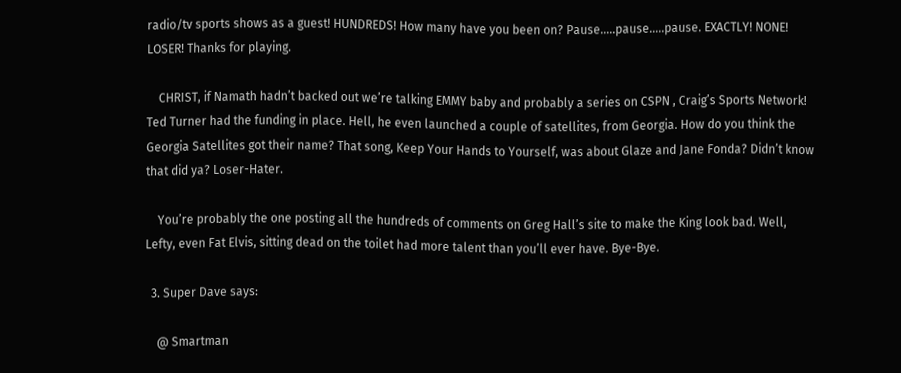radio/tv sports shows as a guest! HUNDREDS! How many have you been on? Pause…..pause…..pause. EXACTLY! NONE! LOSER! Thanks for playing.

    CHRIST, if Namath hadn’t backed out we’re talking EMMY baby and probably a series on CSPN , Craig’s Sports Network! Ted Turner had the funding in place. Hell, he even launched a couple of satellites, from Georgia. How do you think the Georgia Satellites got their name? That song, Keep Your Hands to Yourself, was about Glaze and Jane Fonda? Didn’t know that did ya? Loser-Hater.

    You’re probably the one posting all the hundreds of comments on Greg Hall’s site to make the King look bad. Well, Lefty, even Fat Elvis, sitting dead on the toilet had more talent than you’ll ever have. Bye-Bye.

  3. Super Dave says:

    @ Smartman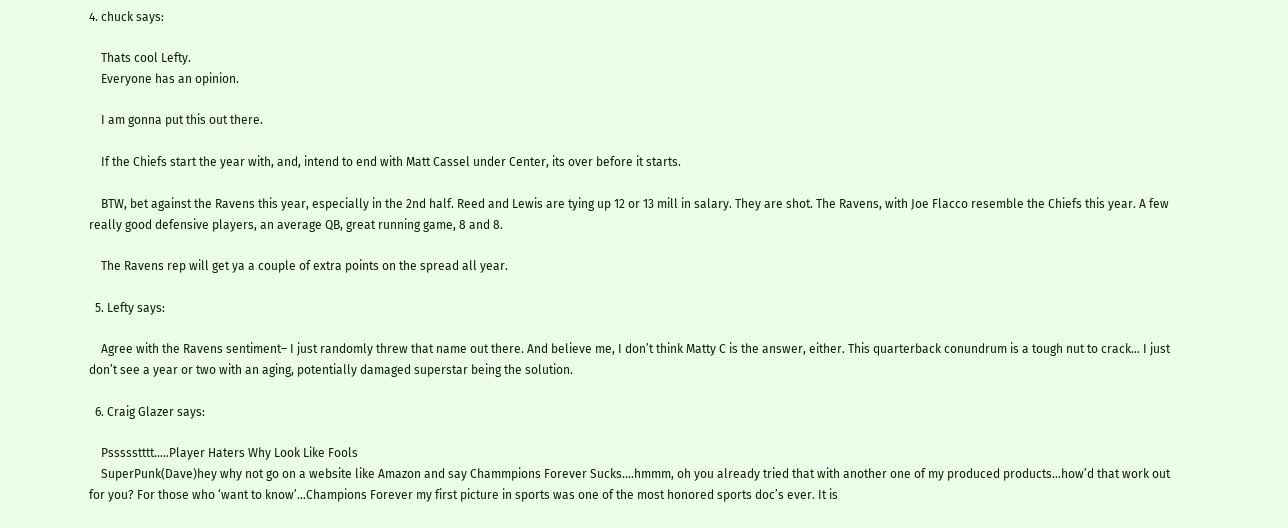4. chuck says:

    Thats cool Lefty.
    Everyone has an opinion.

    I am gonna put this out there.

    If the Chiefs start the year with, and, intend to end with Matt Cassel under Center, its over before it starts.

    BTW, bet against the Ravens this year, especially in the 2nd half. Reed and Lewis are tying up 12 or 13 mill in salary. They are shot. The Ravens, with Joe Flacco resemble the Chiefs this year. A few really good defensive players, an average QB, great running game, 8 and 8.

    The Ravens rep will get ya a couple of extra points on the spread all year.

  5. Lefty says:

    Agree with the Ravens sentiment– I just randomly threw that name out there. And believe me, I don’t think Matty C is the answer, either. This quarterback conundrum is a tough nut to crack… I just don’t see a year or two with an aging, potentially damaged superstar being the solution.

  6. Craig Glazer says:

    Pssssstttt…..Player Haters Why Look Like Fools
    SuperPunk(Dave)hey why not go on a website like Amazon and say Chammpions Forever Sucks….hmmm, oh you already tried that with another one of my produced products…how’d that work out for you? For those who ‘want to know’…Champions Forever my first picture in sports was one of the most honored sports doc’s ever. It is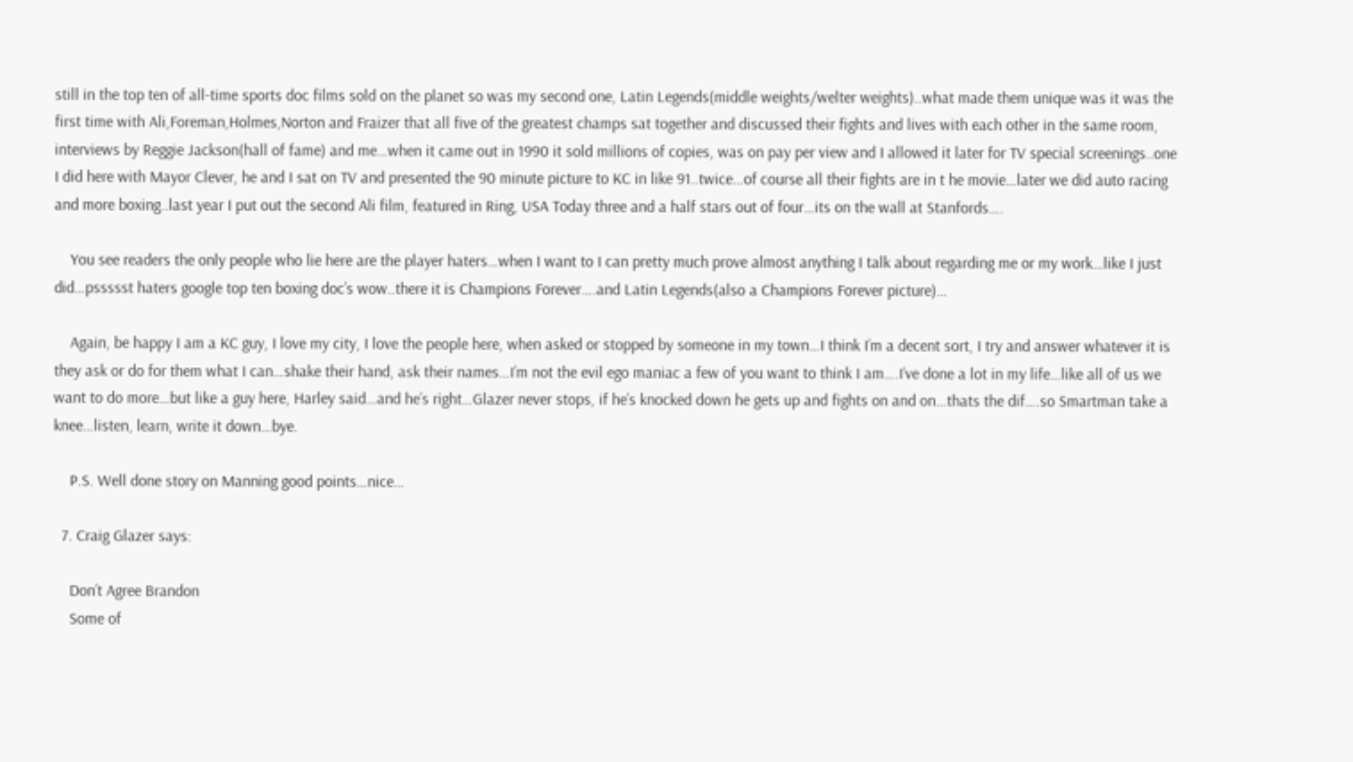still in the top ten of all-time sports doc films sold on the planet so was my second one, Latin Legends(middle weights/welter weights)..what made them unique was it was the first time with Ali,Foreman,Holmes,Norton and Fraizer that all five of the greatest champs sat together and discussed their fights and lives with each other in the same room, interviews by Reggie Jackson(hall of fame) and me…when it came out in 1990 it sold millions of copies, was on pay per view and I allowed it later for TV special screenings..one I did here with Mayor Clever, he and I sat on TV and presented the 90 minute picture to KC in like 91..twice…of course all their fights are in t he movie…later we did auto racing and more boxing..last year I put out the second Ali film, featured in Ring, USA Today three and a half stars out of four…its on the wall at Stanfords….

    You see readers the only people who lie here are the player haters…when I want to I can pretty much prove almost anything I talk about regarding me or my work…like I just did…pssssst haters google top ten boxing doc’s wow..there it is Champions Forever….and Latin Legends(also a Champions Forever picture)…

    Again, be happy I am a KC guy, I love my city, I love the people here, when asked or stopped by someone in my town…I think I’m a decent sort, I try and answer whatever it is they ask or do for them what I can…shake their hand, ask their names…I’m not the evil ego maniac a few of you want to think I am….I’ve done a lot in my life…like all of us we want to do more…but like a guy here, Harley said…and he’s right…Glazer never stops, if he’s knocked down he gets up and fights on and on…thats the dif….so Smartman take a knee…listen, learn, write it down…bye.

    P.S. Well done story on Manning good points…nice…

  7. Craig Glazer says:

    Don’t Agree Brandon
    Some of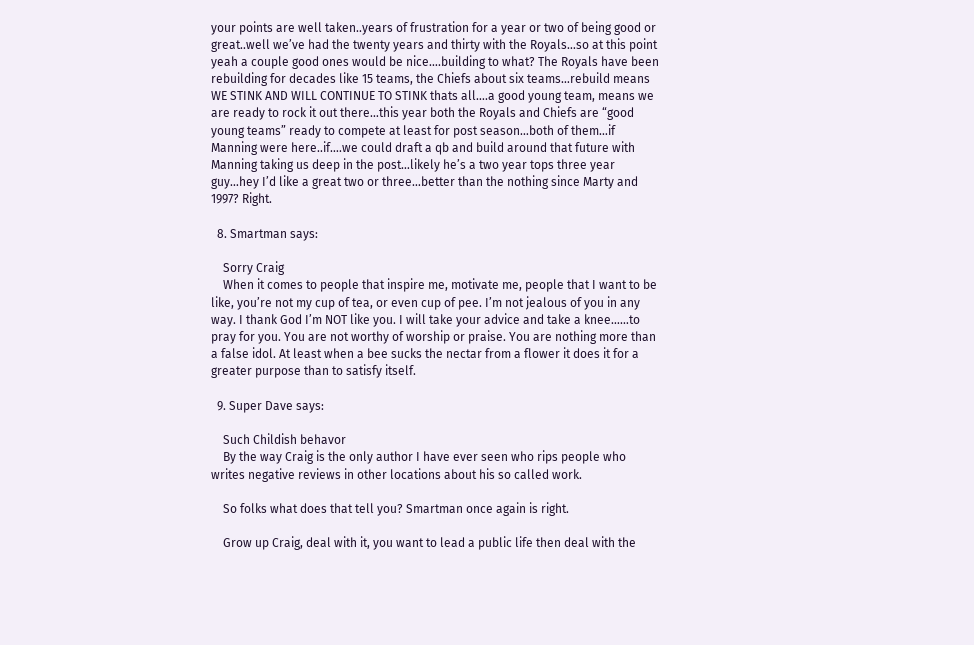your points are well taken..years of frustration for a year or two of being good or great..well we’ve had the twenty years and thirty with the Royals…so at this point yeah a couple good ones would be nice….building to what? The Royals have been rebuilding for decades like 15 teams, the Chiefs about six teams…rebuild means WE STINK AND WILL CONTINUE TO STINK thats all….a good young team, means we are ready to rock it out there…this year both the Royals and Chiefs are “good young teams” ready to compete at least for post season…both of them…if Manning were here..if….we could draft a qb and build around that future with Manning taking us deep in the post…likely he’s a two year tops three year guy…hey I’d like a great two or three…better than the nothing since Marty and 1997? Right.

  8. Smartman says:

    Sorry Craig
    When it comes to people that inspire me, motivate me, people that I want to be like, you’re not my cup of tea, or even cup of pee. I’m not jealous of you in any way. I thank God I’m NOT like you. I will take your advice and take a knee……to pray for you. You are not worthy of worship or praise. You are nothing more than a false idol. At least when a bee sucks the nectar from a flower it does it for a greater purpose than to satisfy itself.

  9. Super Dave says:

    Such Childish behavor
    By the way Craig is the only author I have ever seen who rips people who writes negative reviews in other locations about his so called work.

    So folks what does that tell you? Smartman once again is right.

    Grow up Craig, deal with it, you want to lead a public life then deal with the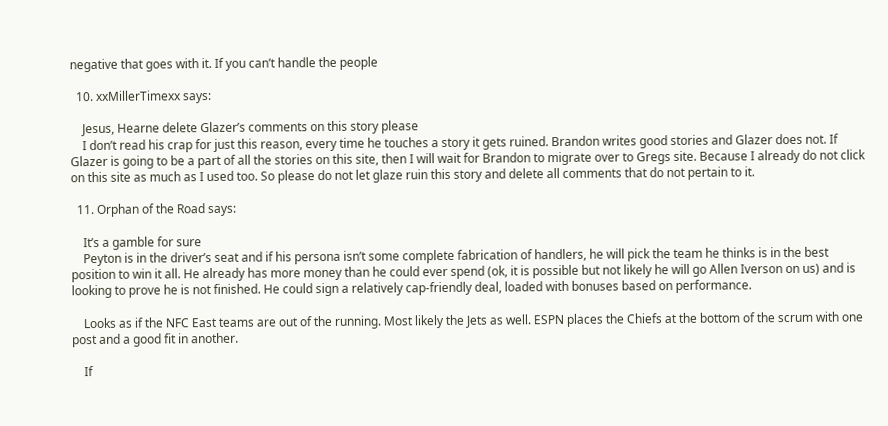negative that goes with it. If you can’t handle the people

  10. xxMillerTimexx says:

    Jesus, Hearne delete Glazer’s comments on this story please
    I don’t read his crap for just this reason, every time he touches a story it gets ruined. Brandon writes good stories and Glazer does not. If Glazer is going to be a part of all the stories on this site, then I will wait for Brandon to migrate over to Gregs site. Because I already do not click on this site as much as I used too. So please do not let glaze ruin this story and delete all comments that do not pertain to it.

  11. Orphan of the Road says:

    It’s a gamble for sure
    Peyton is in the driver’s seat and if his persona isn’t some complete fabrication of handlers, he will pick the team he thinks is in the best position to win it all. He already has more money than he could ever spend (ok, it is possible but not likely he will go Allen Iverson on us) and is looking to prove he is not finished. He could sign a relatively cap-friendly deal, loaded with bonuses based on performance.

    Looks as if the NFC East teams are out of the running. Most likely the Jets as well. ESPN places the Chiefs at the bottom of the scrum with one post and a good fit in another.

    If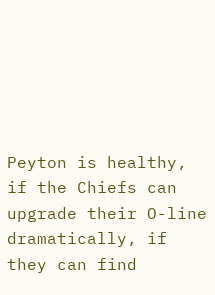Peyton is healthy, if the Chiefs can upgrade their O-line dramatically, if they can find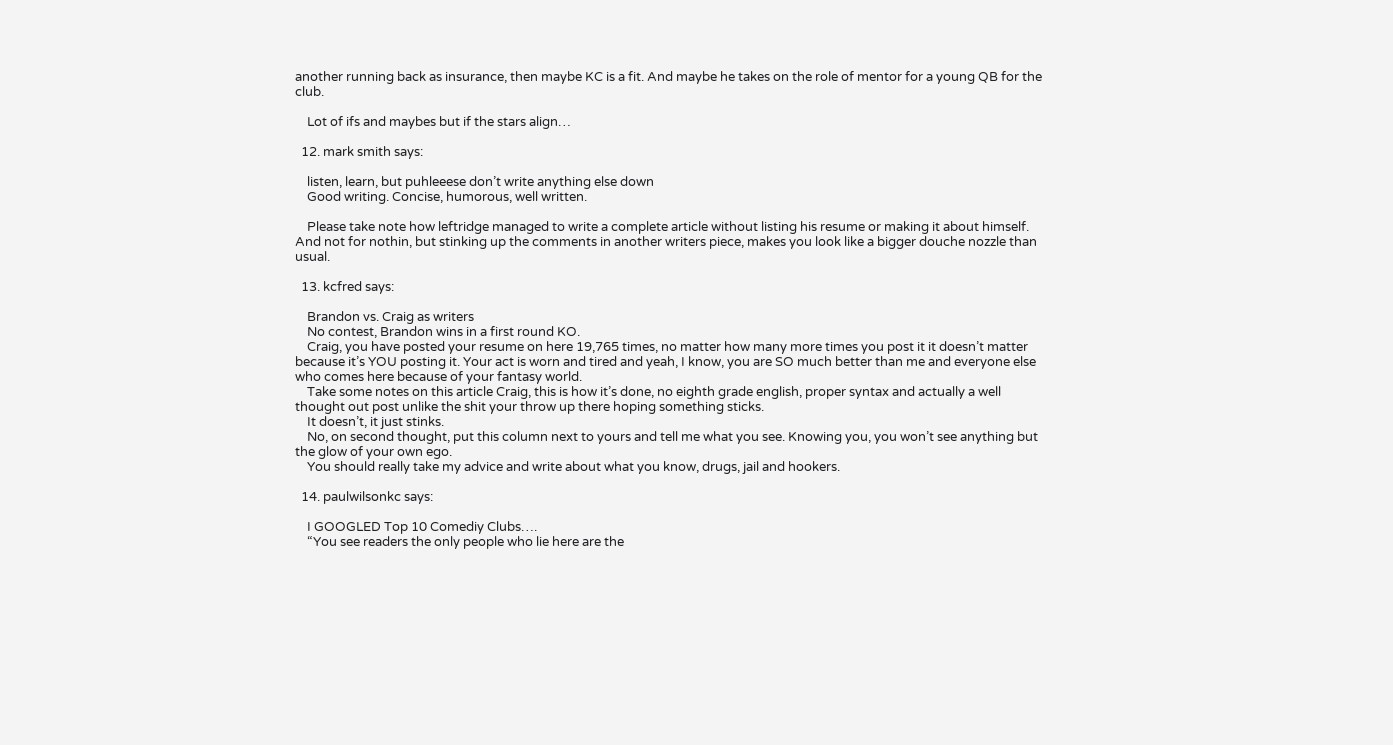another running back as insurance, then maybe KC is a fit. And maybe he takes on the role of mentor for a young QB for the club.

    Lot of ifs and maybes but if the stars align…

  12. mark smith says:

    listen, learn, but puhleeese don’t write anything else down
    Good writing. Concise, humorous, well written.

    Please take note how leftridge managed to write a complete article without listing his resume or making it about himself. And not for nothin, but stinking up the comments in another writers piece, makes you look like a bigger douche nozzle than usual.

  13. kcfred says:

    Brandon vs. Craig as writers
    No contest, Brandon wins in a first round KO.
    Craig, you have posted your resume on here 19,765 times, no matter how many more times you post it it doesn’t matter because it’s YOU posting it. Your act is worn and tired and yeah, I know, you are SO much better than me and everyone else who comes here because of your fantasy world.
    Take some notes on this article Craig, this is how it’s done, no eighth grade english, proper syntax and actually a well thought out post unlike the shit your throw up there hoping something sticks.
    It doesn’t, it just stinks.
    No, on second thought, put this column next to yours and tell me what you see. Knowing you, you won’t see anything but the glow of your own ego.
    You should really take my advice and write about what you know, drugs, jail and hookers.

  14. paulwilsonkc says:

    I GOOGLED Top 10 Comediy Clubs….
    “You see readers the only people who lie here are the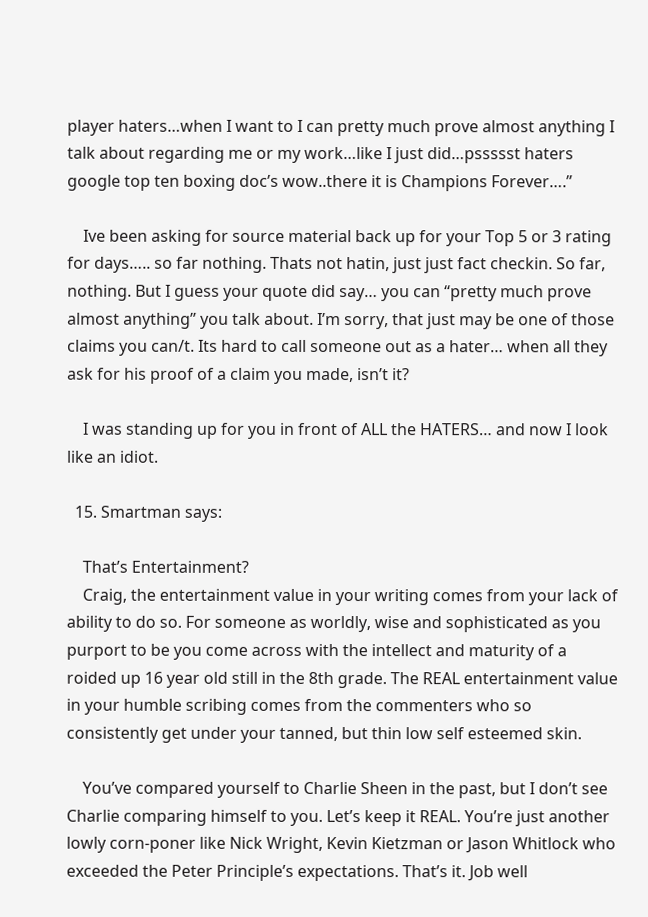player haters…when I want to I can pretty much prove almost anything I talk about regarding me or my work…like I just did…pssssst haters google top ten boxing doc’s wow..there it is Champions Forever….”

    Ive been asking for source material back up for your Top 5 or 3 rating for days….. so far nothing. Thats not hatin, just just fact checkin. So far, nothing. But I guess your quote did say… you can “pretty much prove almost anything” you talk about. I’m sorry, that just may be one of those claims you can/t. Its hard to call someone out as a hater… when all they ask for his proof of a claim you made, isn’t it?

    I was standing up for you in front of ALL the HATERS… and now I look like an idiot.

  15. Smartman says:

    That’s Entertainment?
    Craig, the entertainment value in your writing comes from your lack of ability to do so. For someone as worldly, wise and sophisticated as you purport to be you come across with the intellect and maturity of a roided up 16 year old still in the 8th grade. The REAL entertainment value in your humble scribing comes from the commenters who so consistently get under your tanned, but thin low self esteemed skin.

    You’ve compared yourself to Charlie Sheen in the past, but I don’t see Charlie comparing himself to you. Let’s keep it REAL. You’re just another lowly corn-poner like Nick Wright, Kevin Kietzman or Jason Whitlock who exceeded the Peter Principle’s expectations. That’s it. Job well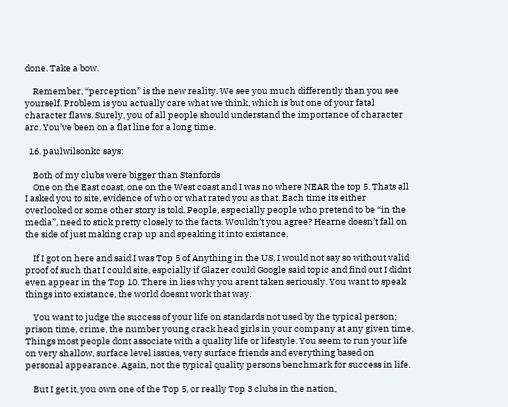done. Take a bow.

    Remember, “perception” is the new reality. We see you much differently than you see yourself. Problem is you actually care what we think, which is but one of your fatal character flaws. Surely, you of all people should understand the importance of character arc. You’ve been on a flat line for a long time.

  16. paulwilsonkc says:

    Both of my clubs were bigger than Stanfords
    One on the East coast, one on the West coast and I was no where NEAR the top 5. Thats all I asked you to site, evidence of who or what rated you as that. Each time its either overlooked or some other story is told. People, especially people who pretend to be “in the media”, need to stick pretty closely to the facts. Wouldn’t you agree? Hearne doesn’t fall on the side of just making crap up and speaking it into existance.

    If I got on here and said I was Top 5 of Anything in the US, I would not say so without valid proof of such that I could site, espcially if Glazer could Google said topic and find out I didnt even appear in the Top 10. There in lies why you arent taken seriously. You want to speak things into existance, the world doesnt work that way.

    You want to judge the success of your life on standards not used by the typical person; prison time, crime, the number young crack head girls in your company at any given time. Things most people dont associate with a quality life or lifestyle. You seem to run your life on very shallow, surface level issues, very surface friends and everything based on personal appearance. Again, not the typical quality persons benchmark for success in life.

    But I get it, you own one of the Top 5, or really Top 3 clubs in the nation,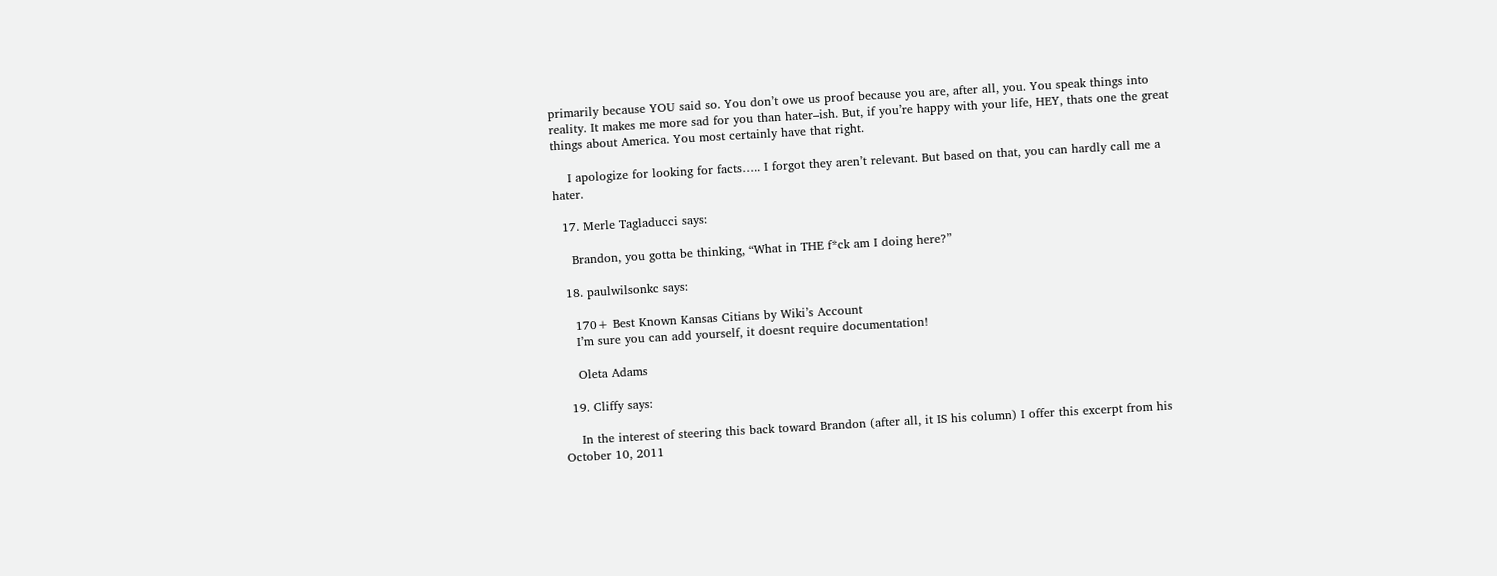primarily because YOU said so. You don’t owe us proof because you are, after all, you. You speak things into reality. It makes me more sad for you than hater–ish. But, if you’re happy with your life, HEY, thats one the great things about America. You most certainly have that right.

    I apologize for looking for facts….. I forgot they aren’t relevant. But based on that, you can hardly call me a hater.

  17. Merle Tagladucci says:

    Brandon, you gotta be thinking, “What in THE f*ck am I doing here?”

  18. paulwilsonkc says:

    170+ Best Known Kansas Citians by Wiki’s Account
    I’m sure you can add yourself, it doesnt require documentation!

    Oleta Adams

  19. Cliffy says:

    In the interest of steering this back toward Brandon (after all, it IS his column) I offer this excerpt from his October 10, 2011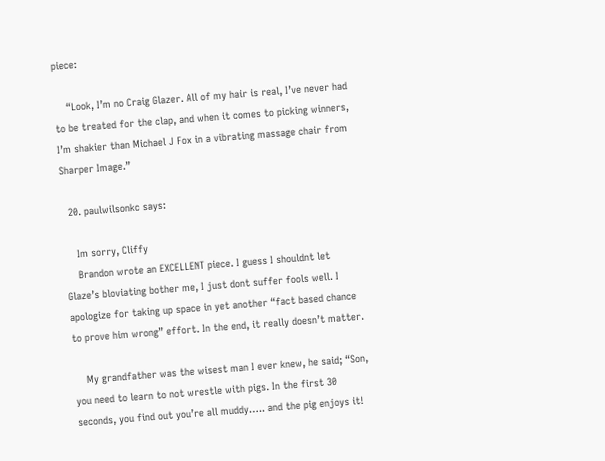piece:

    “Look, I’m no Craig Glazer. All of my hair is real, I’ve never had to be treated for the clap, and when it comes to picking winners, I’m shakier than Michael J Fox in a vibrating massage chair from Sharper Image.”

  20. paulwilsonkc says:

    Im sorry, Cliffy
    Brandon wrote an EXCELLENT piece. I guess I shouldnt let Glaze’s bloviating bother me, I just dont suffer fools well. I apologize for taking up space in yet another “fact based chance to prove him wrong” effort. In the end, it really doesn’t matter.

    My grandfather was the wisest man I ever knew, he said; “Son, you need to learn to not wrestle with pigs. In the first 30 seconds, you find out you’re all muddy….. and the pig enjoys it!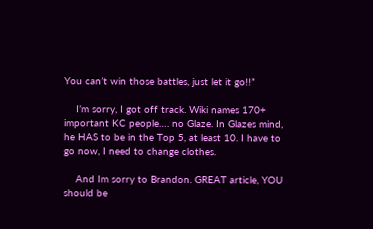You can’t win those battles, just let it go!!”

    I’m sorry, I got off track. Wiki names 170+ important KC people…. no Glaze. In Glazes mind, he HAS to be in the Top 5, at least 10. I have to go now, I need to change clothes.

    And Im sorry to Brandon. GREAT article, YOU should be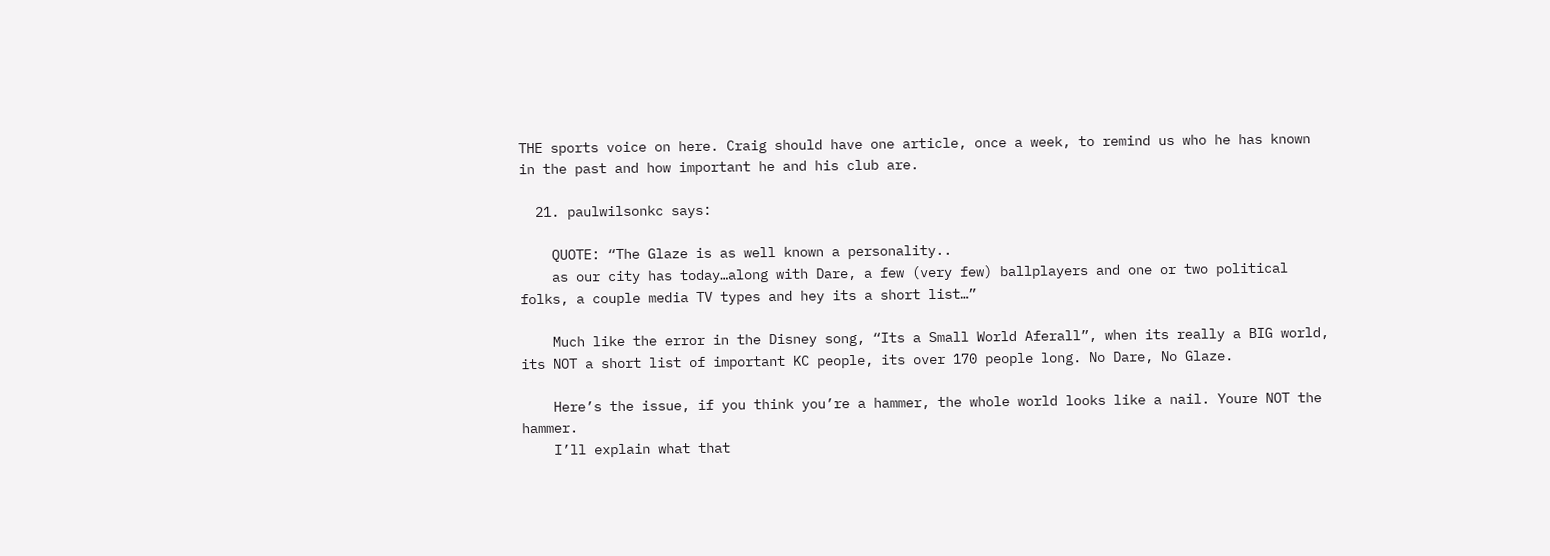THE sports voice on here. Craig should have one article, once a week, to remind us who he has known in the past and how important he and his club are.

  21. paulwilsonkc says:

    QUOTE: “The Glaze is as well known a personality..
    as our city has today…along with Dare, a few (very few) ballplayers and one or two political folks, a couple media TV types and hey its a short list…”

    Much like the error in the Disney song, “Its a Small World Aferall”, when its really a BIG world, its NOT a short list of important KC people, its over 170 people long. No Dare, No Glaze.

    Here’s the issue, if you think you’re a hammer, the whole world looks like a nail. Youre NOT the hammer.
    I’ll explain what that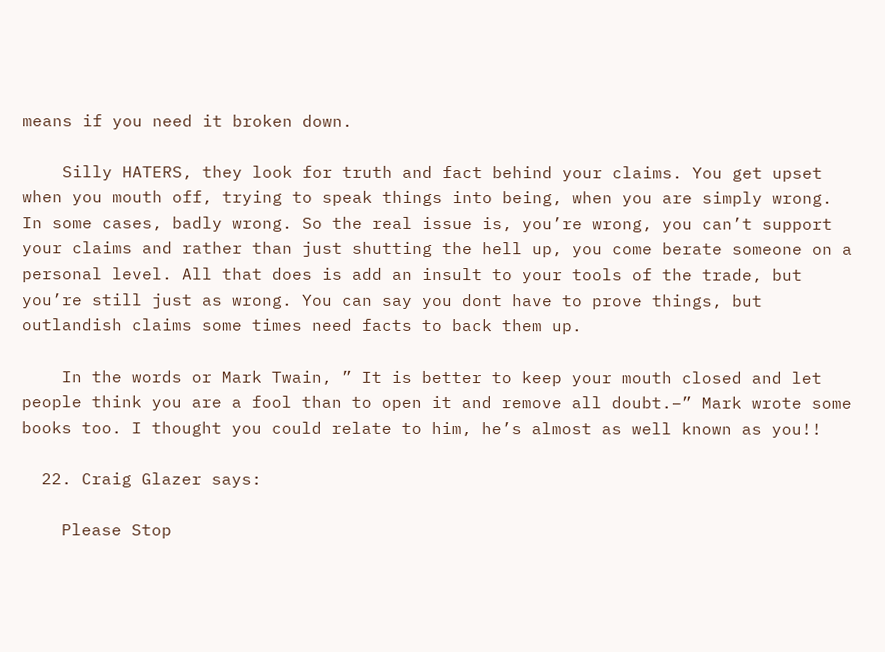means if you need it broken down.

    Silly HATERS, they look for truth and fact behind your claims. You get upset when you mouth off, trying to speak things into being, when you are simply wrong. In some cases, badly wrong. So the real issue is, you’re wrong, you can’t support your claims and rather than just shutting the hell up, you come berate someone on a personal level. All that does is add an insult to your tools of the trade, but you’re still just as wrong. You can say you dont have to prove things, but outlandish claims some times need facts to back them up.

    In the words or Mark Twain, ” It is better to keep your mouth closed and let people think you are a fool than to open it and remove all doubt.–” Mark wrote some books too. I thought you could relate to him, he’s almost as well known as you!!

  22. Craig Glazer says:

    Please Stop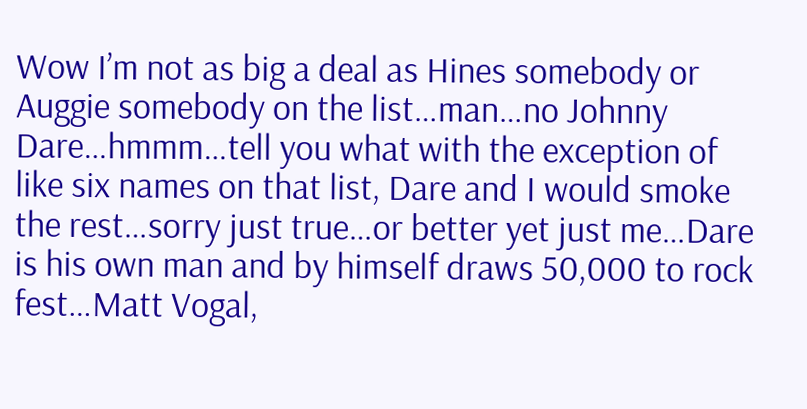Wow I’m not as big a deal as Hines somebody or Auggie somebody on the list…man…no Johnny Dare…hmmm…tell you what with the exception of like six names on that list, Dare and I would smoke the rest…sorry just true…or better yet just me…Dare is his own man and by himself draws 50,000 to rock fest…Matt Vogal,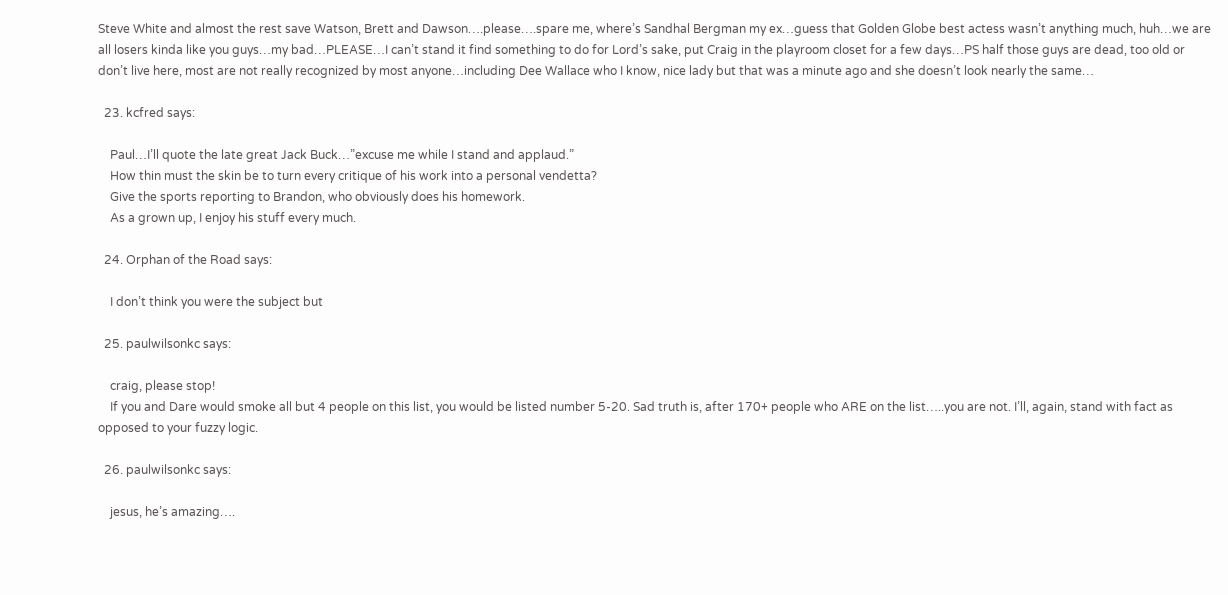Steve White and almost the rest save Watson, Brett and Dawson….please….spare me, where’s Sandhal Bergman my ex…guess that Golden Globe best actess wasn’t anything much, huh…we are all losers kinda like you guys…my bad…PLEASE…I can’t stand it find something to do for Lord’s sake, put Craig in the playroom closet for a few days…PS half those guys are dead, too old or don’t live here, most are not really recognized by most anyone…including Dee Wallace who I know, nice lady but that was a minute ago and she doesn’t look nearly the same…

  23. kcfred says:

    Paul…I’ll quote the late great Jack Buck…”excuse me while I stand and applaud.”
    How thin must the skin be to turn every critique of his work into a personal vendetta?
    Give the sports reporting to Brandon, who obviously does his homework.
    As a grown up, I enjoy his stuff every much.

  24. Orphan of the Road says:

    I don’t think you were the subject but

  25. paulwilsonkc says:

    craig, please stop!
    If you and Dare would smoke all but 4 people on this list, you would be listed number 5-20. Sad truth is, after 170+ people who ARE on the list…..you are not. I’ll, again, stand with fact as opposed to your fuzzy logic.

  26. paulwilsonkc says:

    jesus, he’s amazing….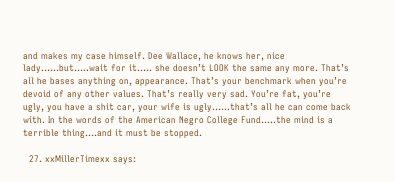and makes my case himself. Dee Wallace, he knows her, nice lady……but…..wait for it….. she doesn’t LOOK the same any more. That’s all he bases anything on, appearance. That’s your benchmark when you’re devoid of any other values. That’s really very sad. You’re fat, you’re ugly, you have a shit car, your wife is ugly……that’s all he can come back with. In the words of the American Negro College Fund…..the mind is a terrible thing….and it must be stopped.

  27. xxMillerTimexx says: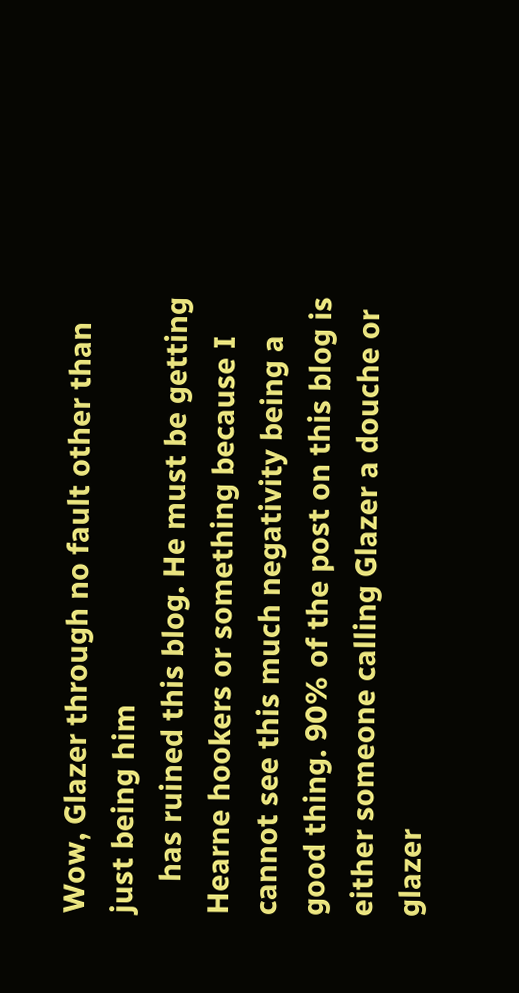Wow, Glazer through no fault other than just being him
    has ruined this blog. He must be getting Hearne hookers or something because I cannot see this much negativity being a good thing. 90% of the post on this blog is either someone calling Glazer a douche or glazer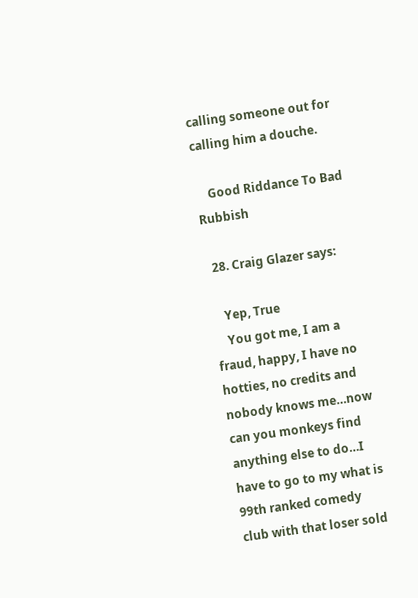calling someone out for calling him a douche.

    Good Riddance To Bad Rubbish

  28. Craig Glazer says:

    Yep, True
    You got me, I am a fraud, happy, I have no hotties, no credits and nobody knows me…now can you monkeys find anything else to do…I have to go to my what is 99th ranked comedy club with that loser sold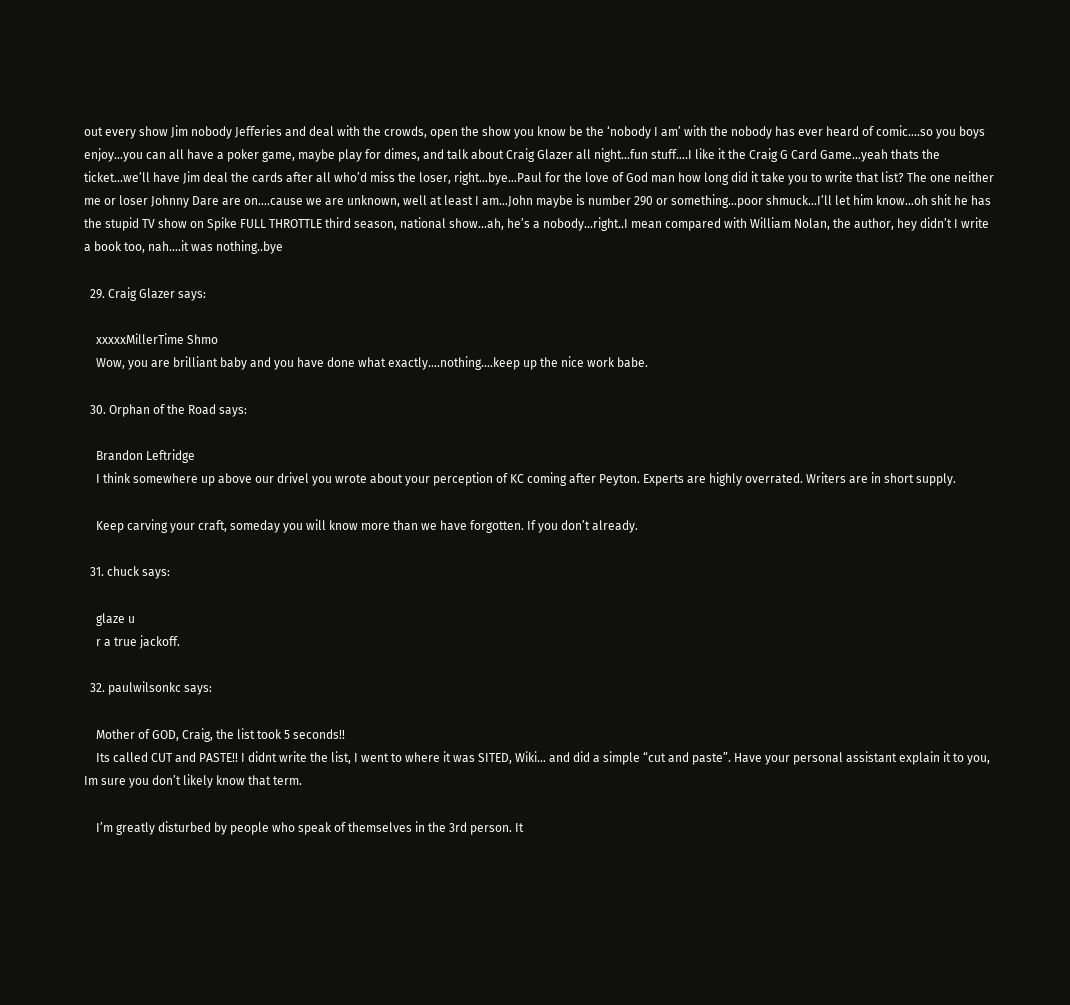out every show Jim nobody Jefferies and deal with the crowds, open the show you know be the ‘nobody I am’ with the nobody has ever heard of comic….so you boys enjoy…you can all have a poker game, maybe play for dimes, and talk about Craig Glazer all night…fun stuff….I like it the Craig G Card Game…yeah thats the ticket…we’ll have Jim deal the cards after all who’d miss the loser, right…bye…Paul for the love of God man how long did it take you to write that list? The one neither me or loser Johnny Dare are on….cause we are unknown, well at least I am…John maybe is number 290 or something…poor shmuck…I’ll let him know…oh shit he has the stupid TV show on Spike FULL THROTTLE third season, national show…ah, he’s a nobody…right..I mean compared with William Nolan, the author, hey didn’t I write a book too, nah….it was nothing..bye

  29. Craig Glazer says:

    xxxxxMillerTime Shmo
    Wow, you are brilliant baby and you have done what exactly….nothing….keep up the nice work babe.

  30. Orphan of the Road says:

    Brandon Leftridge
    I think somewhere up above our drivel you wrote about your perception of KC coming after Peyton. Experts are highly overrated. Writers are in short supply.

    Keep carving your craft, someday you will know more than we have forgotten. If you don’t already.

  31. chuck says:

    glaze u
    r a true jackoff.

  32. paulwilsonkc says:

    Mother of GOD, Craig, the list took 5 seconds!!
    Its called CUT and PASTE!! I didnt write the list, I went to where it was SITED, Wiki… and did a simple “cut and paste”. Have your personal assistant explain it to you, Im sure you don’t likely know that term.

    I’m greatly disturbed by people who speak of themselves in the 3rd person. It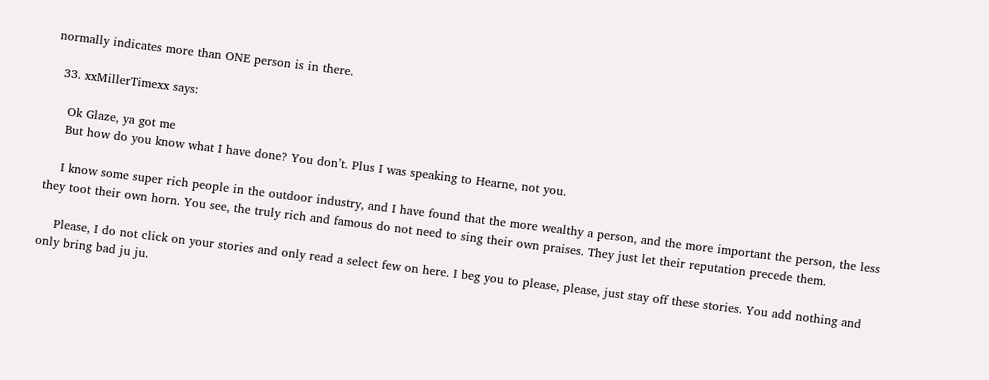normally indicates more than ONE person is in there.

  33. xxMillerTimexx says:

    Ok Glaze, ya got me
    But how do you know what I have done? You don’t. Plus I was speaking to Hearne, not you.

    I know some super rich people in the outdoor industry, and I have found that the more wealthy a person, and the more important the person, the less they toot their own horn. You see, the truly rich and famous do not need to sing their own praises. They just let their reputation precede them.

    Please, I do not click on your stories and only read a select few on here. I beg you to please, please, just stay off these stories. You add nothing and only bring bad ju ju.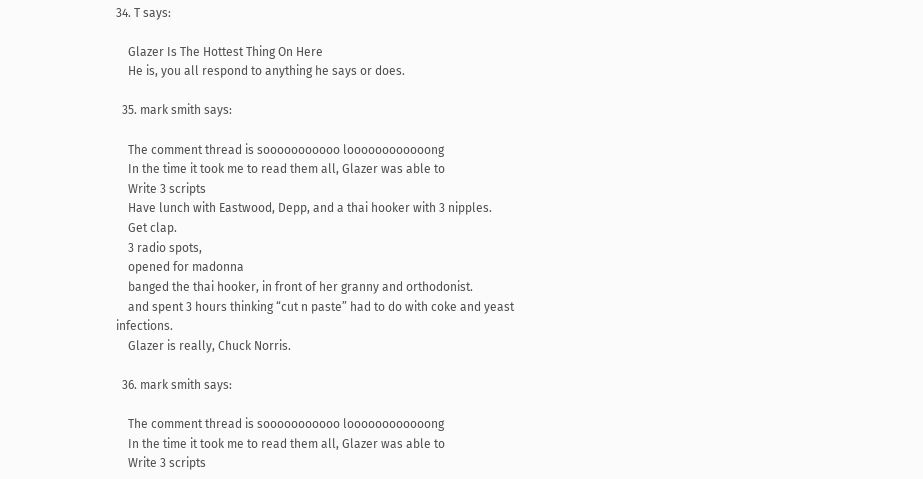34. T says:

    Glazer Is The Hottest Thing On Here
    He is, you all respond to anything he says or does.

  35. mark smith says:

    The comment thread is sooooooooooo loooooooooooong
    In the time it took me to read them all, Glazer was able to
    Write 3 scripts
    Have lunch with Eastwood, Depp, and a thai hooker with 3 nipples.
    Get clap.
    3 radio spots,
    opened for madonna
    banged the thai hooker, in front of her granny and orthodonist.
    and spent 3 hours thinking “cut n paste” had to do with coke and yeast infections.
    Glazer is really, Chuck Norris.

  36. mark smith says:

    The comment thread is sooooooooooo loooooooooooong
    In the time it took me to read them all, Glazer was able to
    Write 3 scripts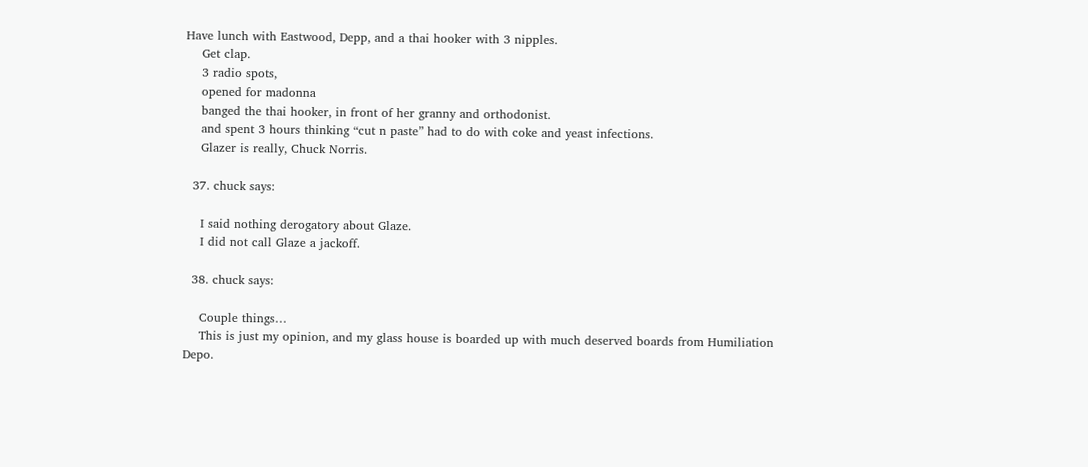Have lunch with Eastwood, Depp, and a thai hooker with 3 nipples.
    Get clap.
    3 radio spots,
    opened for madonna
    banged the thai hooker, in front of her granny and orthodonist.
    and spent 3 hours thinking “cut n paste” had to do with coke and yeast infections.
    Glazer is really, Chuck Norris.

  37. chuck says:

    I said nothing derogatory about Glaze.
    I did not call Glaze a jackoff.

  38. chuck says:

    Couple things…
    This is just my opinion, and my glass house is boarded up with much deserved boards from Humiliation Depo.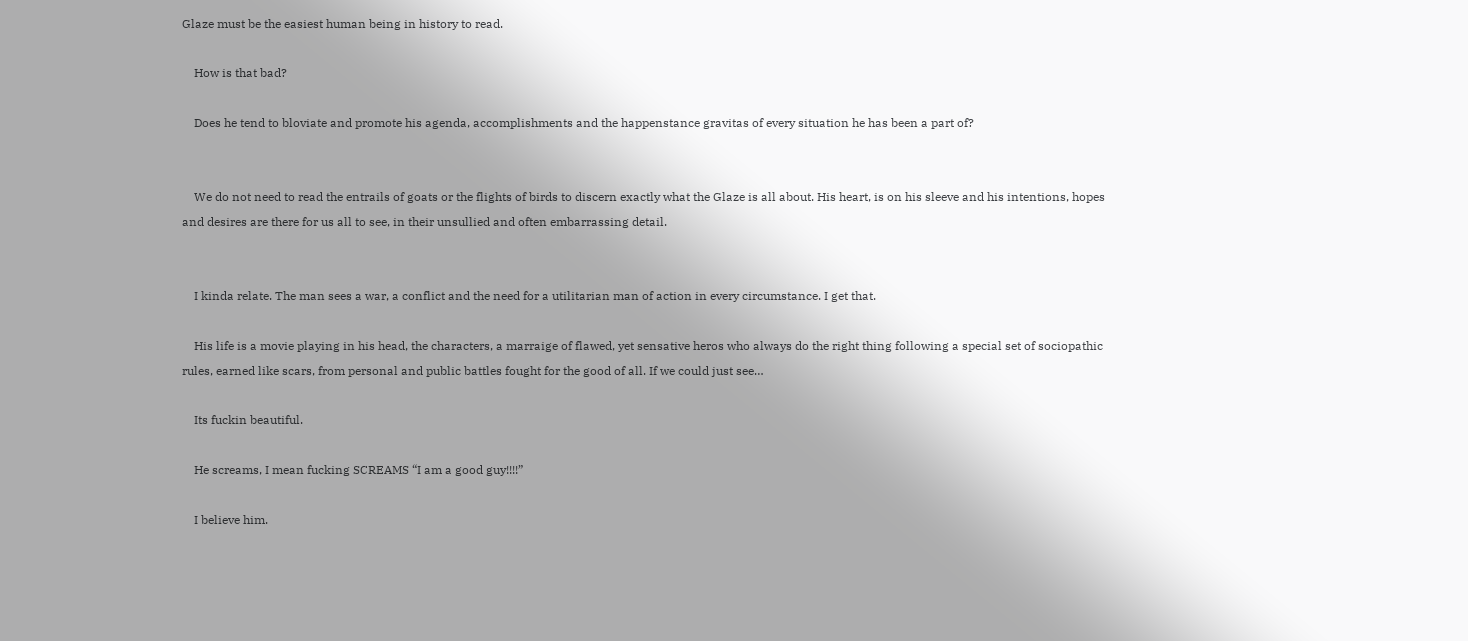Glaze must be the easiest human being in history to read.

    How is that bad?

    Does he tend to bloviate and promote his agenda, accomplishments and the happenstance gravitas of every situation he has been a part of?


    We do not need to read the entrails of goats or the flights of birds to discern exactly what the Glaze is all about. His heart, is on his sleeve and his intentions, hopes and desires are there for us all to see, in their unsullied and often embarrassing detail.


    I kinda relate. The man sees a war, a conflict and the need for a utilitarian man of action in every circumstance. I get that.

    His life is a movie playing in his head, the characters, a marraige of flawed, yet sensative heros who always do the right thing following a special set of sociopathic rules, earned like scars, from personal and public battles fought for the good of all. If we could just see…

    Its fuckin beautiful.

    He screams, I mean fucking SCREAMS “I am a good guy!!!!”

    I believe him.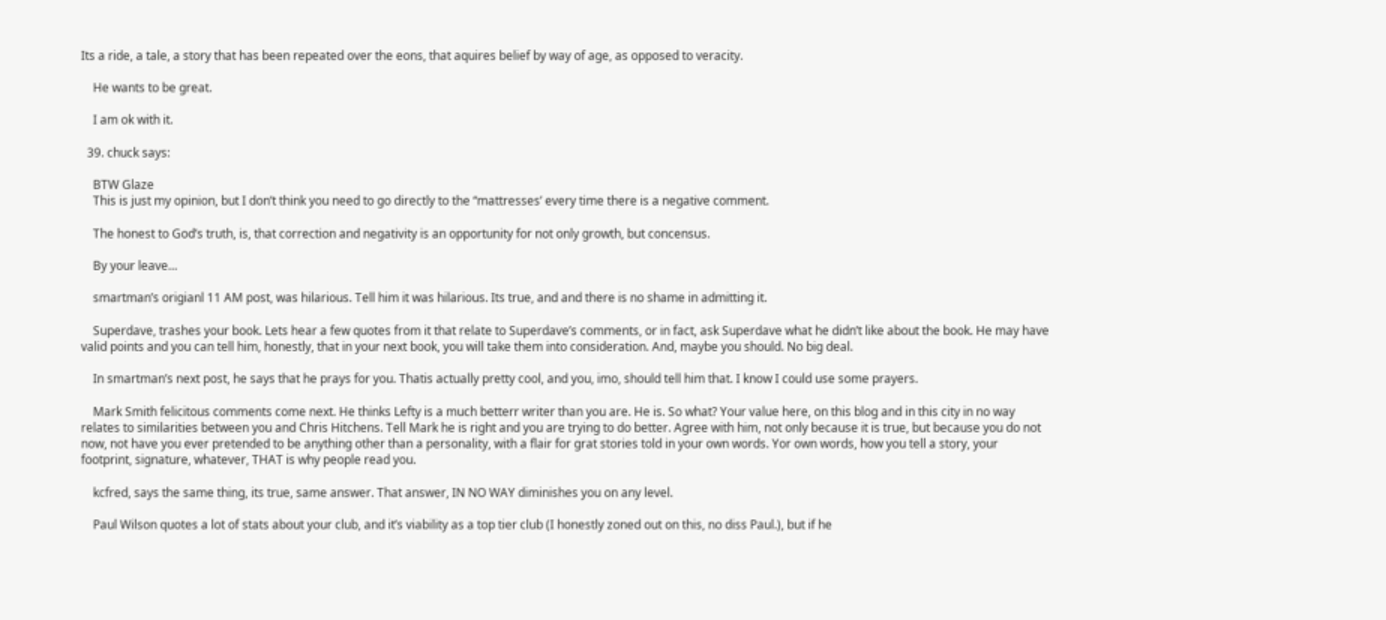Its a ride, a tale, a story that has been repeated over the eons, that aquires belief by way of age, as opposed to veracity.

    He wants to be great.

    I am ok with it.

  39. chuck says:

    BTW Glaze
    This is just my opinion, but I don’t think you need to go directly to the “mattresses’ every time there is a negative comment.

    The honest to God’s truth, is, that correction and negativity is an opportunity for not only growth, but concensus.

    By your leave…

    smartman’s origianl 11 AM post, was hilarious. Tell him it was hilarious. Its true, and and there is no shame in admitting it.

    Superdave, trashes your book. Lets hear a few quotes from it that relate to Superdave’s comments, or in fact, ask Superdave what he didn’t like about the book. He may have valid points and you can tell him, honestly, that in your next book, you will take them into consideration. And, maybe you should. No big deal.

    In smartman’s next post, he says that he prays for you. Thatis actually pretty cool, and you, imo, should tell him that. I know I could use some prayers.

    Mark Smith felicitous comments come next. He thinks Lefty is a much betterr writer than you are. He is. So what? Your value here, on this blog and in this city in no way relates to similarities between you and Chris Hitchens. Tell Mark he is right and you are trying to do better. Agree with him, not only because it is true, but because you do not now, not have you ever pretended to be anything other than a personality, with a flair for grat stories told in your own words. Yor own words, how you tell a story, your footprint, signature, whatever, THAT is why people read you.

    kcfred, says the same thing, its true, same answer. That answer, IN NO WAY diminishes you on any level.

    Paul Wilson quotes a lot of stats about your club, and it’s viability as a top tier club (I honestly zoned out on this, no diss Paul.), but if he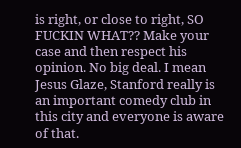is right, or close to right, SO FUCKIN WHAT?? Make your case and then respect his opinion. No big deal. I mean Jesus Glaze, Stanford really is an important comedy club in this city and everyone is aware of that.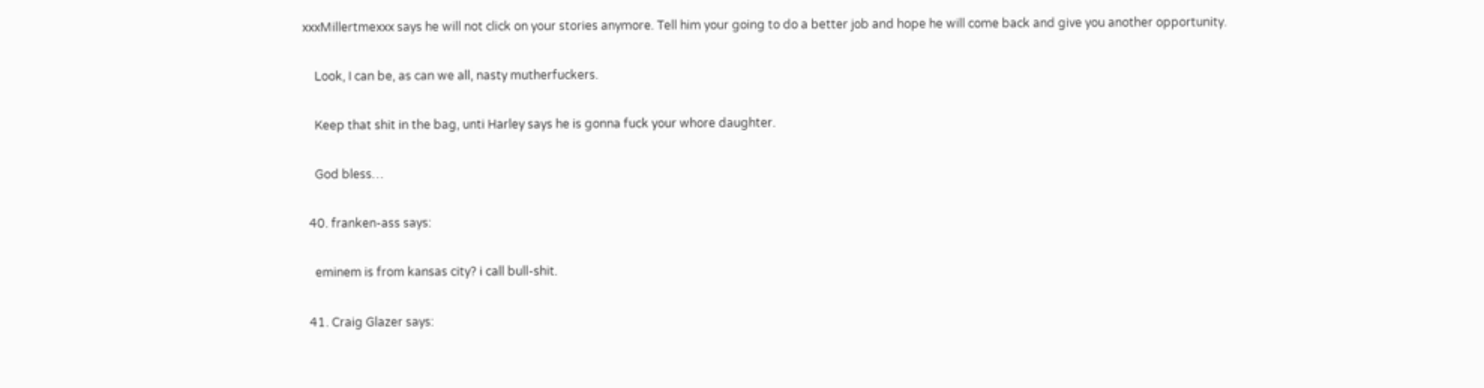xxxMillertmexxx says he will not click on your stories anymore. Tell him your going to do a better job and hope he will come back and give you another opportunity.

    Look, I can be, as can we all, nasty mutherfuckers.

    Keep that shit in the bag, unti Harley says he is gonna fuck your whore daughter.

    God bless…

  40. franken-ass says:

    eminem is from kansas city? i call bull-shit.

  41. Craig Glazer says: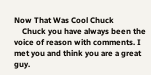Now That Was Cool Chuck
    Chuck you have always been the voice of reason with comments. I met you and think you are a great guy.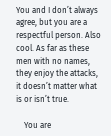You and I don’t always agree, but you are a respectful person. Also cool. As far as these men with no names, they enjoy the attacks, it doesn’t matter what is or isn’t true.

    You are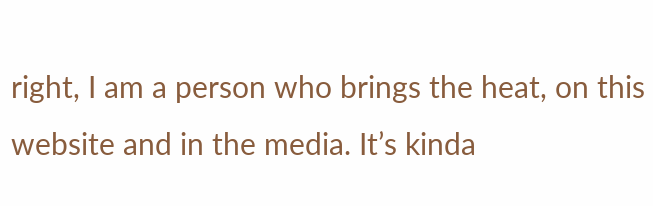right, I am a person who brings the heat, on this website and in the media. It’s kinda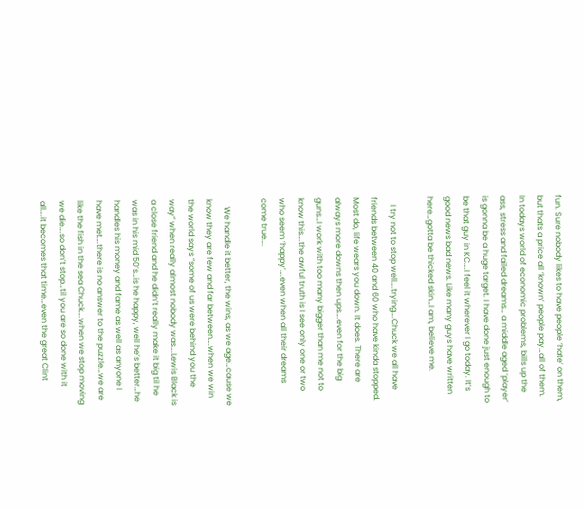fun. Sure nobody likes to have people ‘hate’ on them, but thats a price all ‘known’ people pay…all of them. In todays world of economic problems, bills up the ass, stress and failed dreams… a middle aged ‘player’ is gonna be a huge target. I have done just enough to be that guy in KC….I feel it wherever I go today. It’s good news bad news. Like many guys have written here…gotta be thicked skin…I am, believe me.

    I try not to stop well….trying….Chuck we all have friends between 40 and 60 who have kinda stopped. Most do, life wears you down. It does. There are always more downs then ups….even for the big guns…I work with too many bigger than me not to know this….the awful truth is I see only one or two who seem ‘happy’….even when all their dreams come true….

    We handle it better, the wins, as we age…cause we know they are few and far between….when we win the world says “some of us were behind you the way” when really almost nobody was….Lewis Black is a close friend and he didn’t really make it big til he was in his mid 50’s…is he happy, well he’s better…he handles his money and fame as well as anyone I have met….there is no answer to the puzzle…we are like the fish in the sea Chuck….when we stop moving we die….so don’t stop…til you are so done with it all….it becomes that time…even the great Clint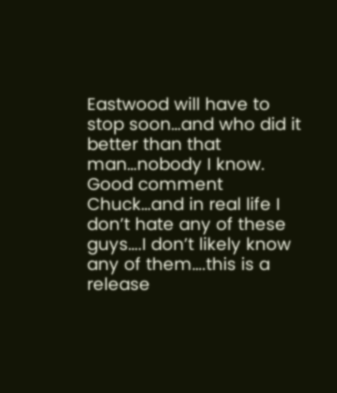Eastwood will have to stop soon…and who did it better than that man…nobody I know. Good comment Chuck…and in real life I don’t hate any of these guys….I don’t likely know any of them….this is a release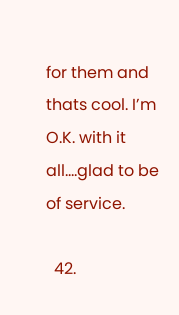for them and thats cool. I’m O.K. with it all….glad to be of service.

  42.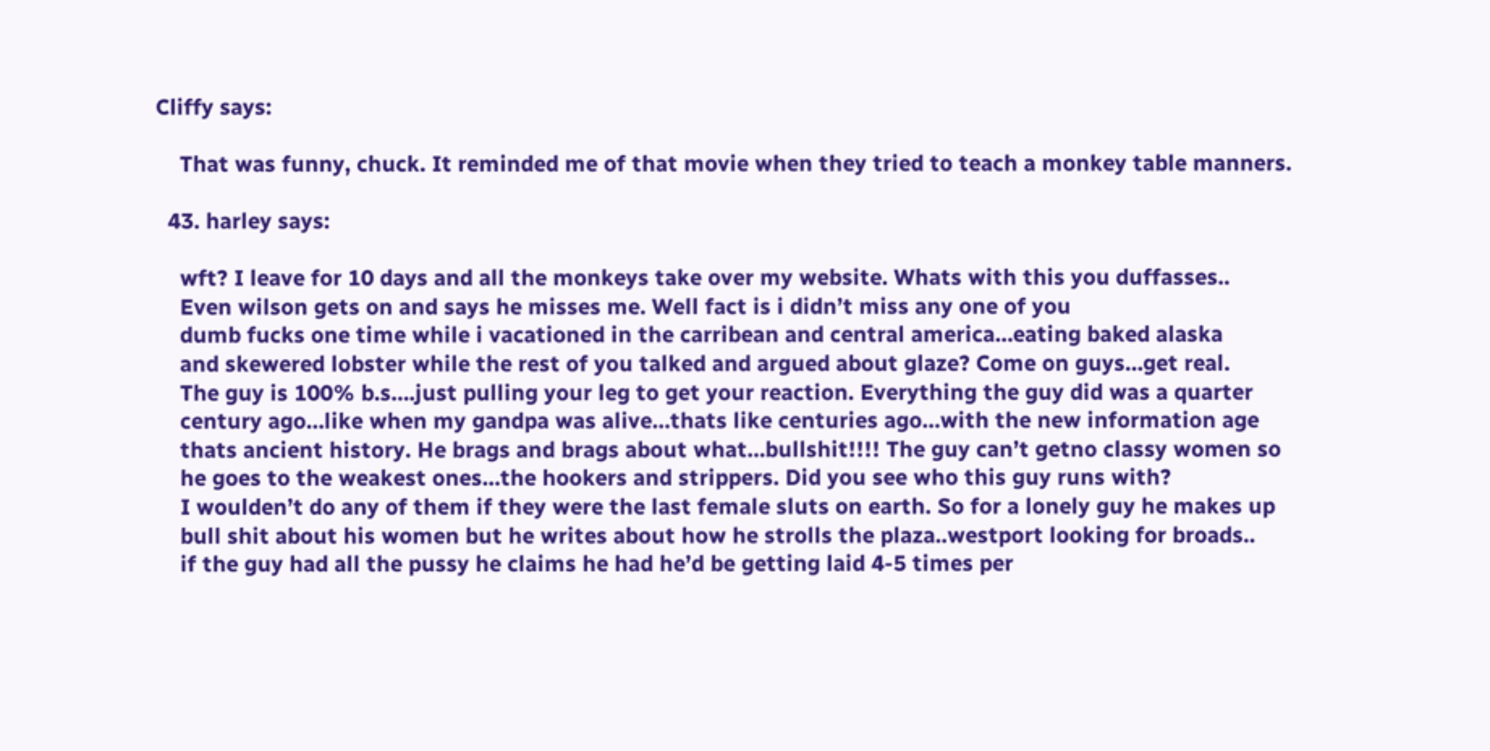Cliffy says:

    That was funny, chuck. It reminded me of that movie when they tried to teach a monkey table manners.

  43. harley says:

    wft? I leave for 10 days and all the monkeys take over my website. Whats with this you duffasses..
    Even wilson gets on and says he misses me. Well fact is i didn’t miss any one of you
    dumb fucks one time while i vacationed in the carribean and central america…eating baked alaska
    and skewered lobster while the rest of you talked and argued about glaze? Come on guys…get real.
    The guy is 100% b.s….just pulling your leg to get your reaction. Everything the guy did was a quarter
    century ago…like when my gandpa was alive…thats like centuries ago…with the new information age
    thats ancient history. He brags and brags about what…bullshit!!!! The guy can’t getno classy women so
    he goes to the weakest ones…the hookers and strippers. Did you see who this guy runs with?
    I woulden’t do any of them if they were the last female sluts on earth. So for a lonely guy he makes up
    bull shit about his women but he writes about how he strolls the plaza..westport looking for broads..
    if the guy had all the pussy he claims he had he’d be getting laid 4-5 times per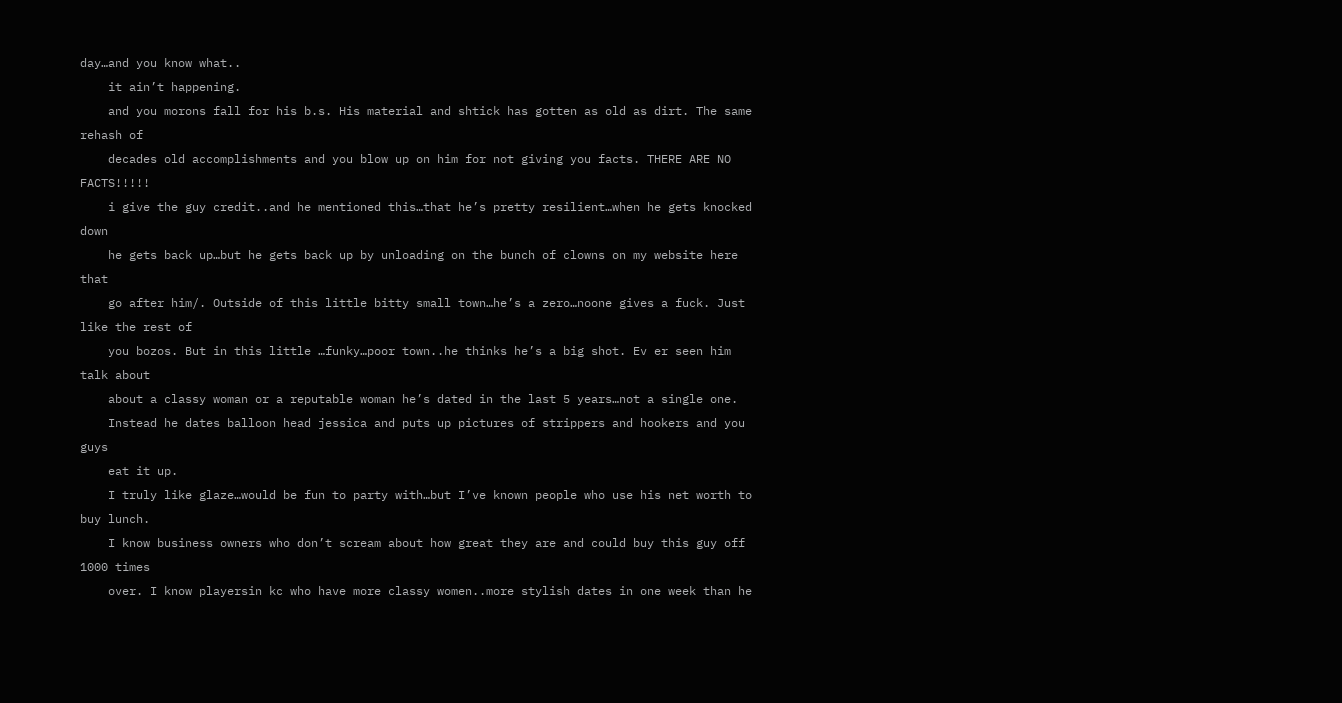day…and you know what..
    it ain’t happening.
    and you morons fall for his b.s. His material and shtick has gotten as old as dirt. The same rehash of
    decades old accomplishments and you blow up on him for not giving you facts. THERE ARE NO FACTS!!!!!
    i give the guy credit..and he mentioned this…that he’s pretty resilient…when he gets knocked down
    he gets back up…but he gets back up by unloading on the bunch of clowns on my website here that
    go after him/. Outside of this little bitty small town…he’s a zero…noone gives a fuck. Just like the rest of
    you bozos. But in this little …funky…poor town..he thinks he’s a big shot. Ev er seen him talk about
    about a classy woman or a reputable woman he’s dated in the last 5 years…not a single one.
    Instead he dates balloon head jessica and puts up pictures of strippers and hookers and you guys
    eat it up.
    I truly like glaze…would be fun to party with…but I’ve known people who use his net worth to buy lunch.
    I know business owners who don’t scream about how great they are and could buy this guy off 1000 times
    over. I know playersin kc who have more classy women..more stylish dates in one week than he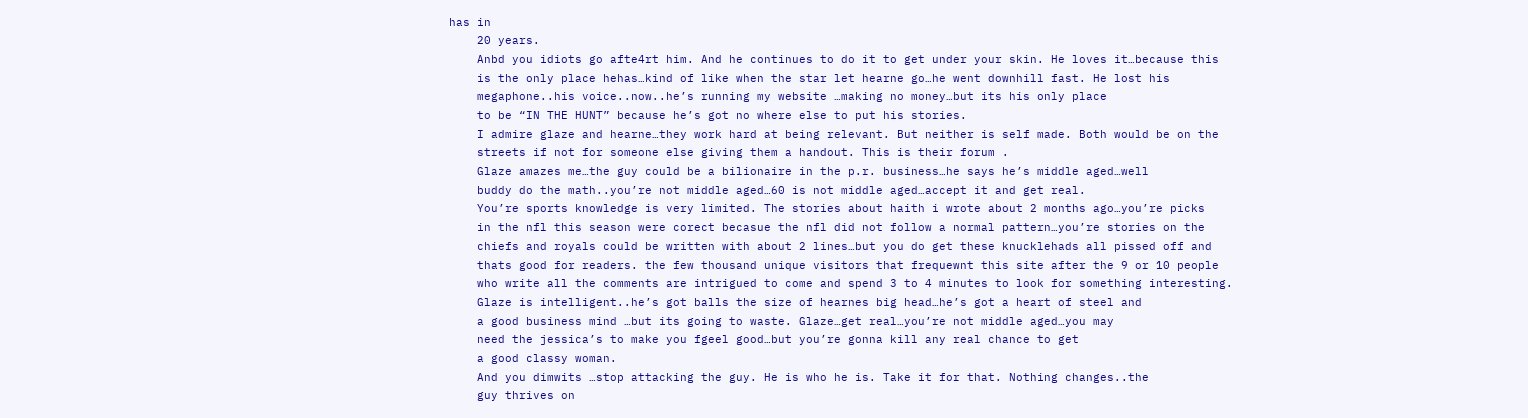has in
    20 years.
    Anbd you idiots go afte4rt him. And he continues to do it to get under your skin. He loves it…because this
    is the only place hehas…kind of like when the star let hearne go…he went downhill fast. He lost his
    megaphone..his voice..now..he’s running my website …making no money…but its his only place
    to be “IN THE HUNT” because he’s got no where else to put his stories.
    I admire glaze and hearne…they work hard at being relevant. But neither is self made. Both would be on the
    streets if not for someone else giving them a handout. This is their forum .
    Glaze amazes me…the guy could be a bilionaire in the p.r. business…he says he’s middle aged…well
    buddy do the math..you’re not middle aged…60 is not middle aged…accept it and get real.
    You’re sports knowledge is very limited. The stories about haith i wrote about 2 months ago…you’re picks
    in the nfl this season were corect becasue the nfl did not follow a normal pattern…you’re stories on the
    chiefs and royals could be written with about 2 lines…but you do get these knucklehads all pissed off and
    thats good for readers. the few thousand unique visitors that frequewnt this site after the 9 or 10 people
    who write all the comments are intrigued to come and spend 3 to 4 minutes to look for something interesting.
    Glaze is intelligent..he’s got balls the size of hearnes big head…he’s got a heart of steel and
    a good business mind …but its going to waste. Glaze…get real…you’re not middle aged…you may
    need the jessica’s to make you fgeel good…but you’re gonna kill any real chance to get
    a good classy woman.
    And you dimwits …stop attacking the guy. He is who he is. Take it for that. Nothing changes..the
    guy thrives on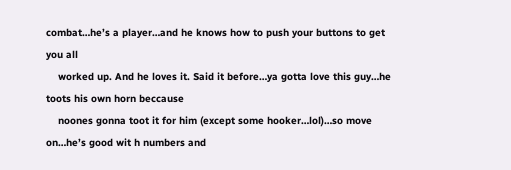combat…he’s a player…and he knows how to push your buttons to get you all
    worked up. And he loves it. Said it before…ya gotta love this guy…he toots his own horn beccause
    noones gonna toot it for him (except some hooker…lol)…so move on…he’s good wit h numbers and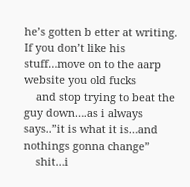he’s gotten b etter at writing. If you don’t like his stuff…move on to the aarp website you old fucks
    and stop trying to beat the guy down….as i always says..”it is what it is…and nothings gonna change”
    shit…i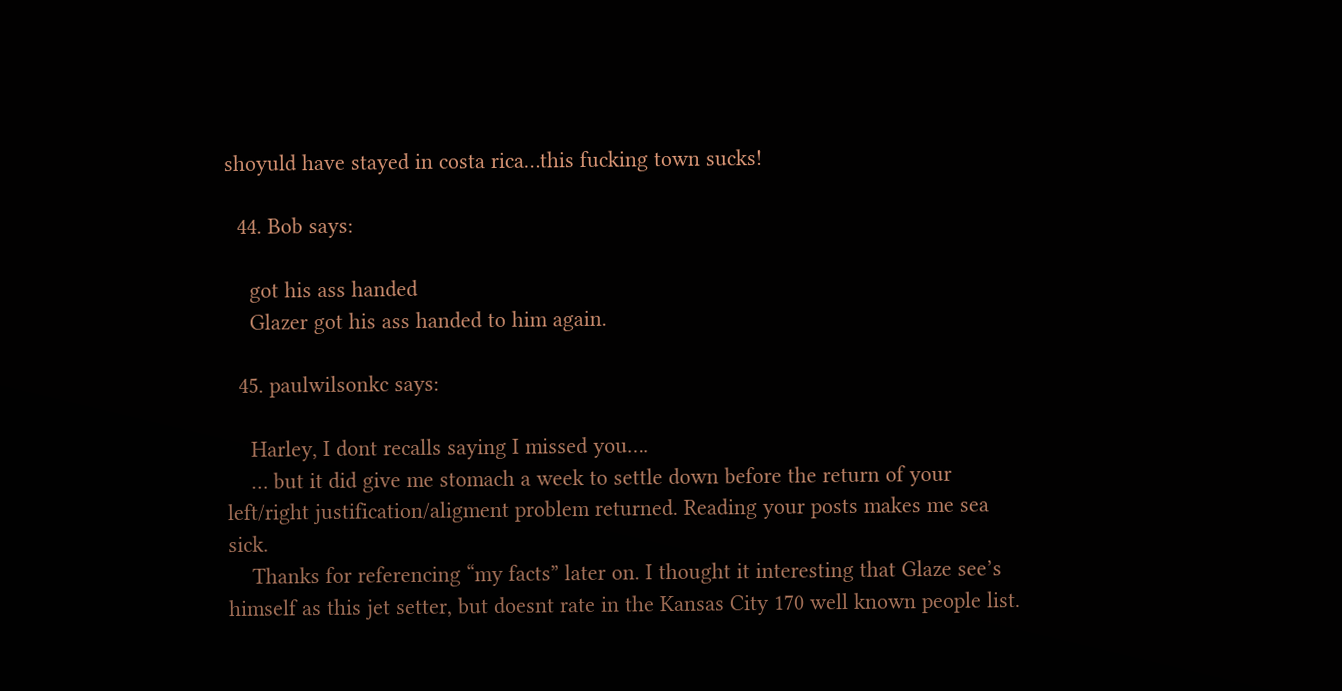shoyuld have stayed in costa rica…this fucking town sucks!

  44. Bob says:

    got his ass handed
    Glazer got his ass handed to him again.

  45. paulwilsonkc says:

    Harley, I dont recalls saying I missed you….
    … but it did give me stomach a week to settle down before the return of your left/right justification/aligment problem returned. Reading your posts makes me sea sick.
    Thanks for referencing “my facts” later on. I thought it interesting that Glaze see’s himself as this jet setter, but doesnt rate in the Kansas City 170 well known people list.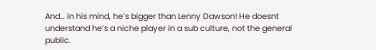And… in his mind, he’s bigger than Lenny Dawson! He doesnt understand he’s a niche player in a sub culture, not the general public.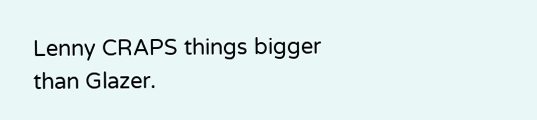Lenny CRAPS things bigger than Glazer.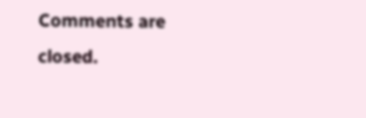Comments are closed.